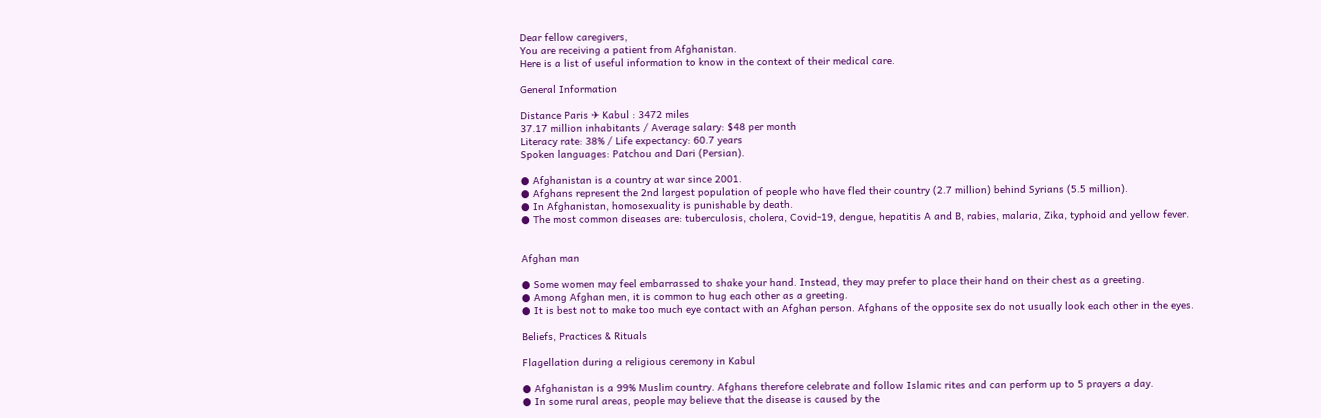Dear fellow caregivers,
You are receiving a patient from Afghanistan.
Here is a list of useful information to know in the context of their medical care.

General Information

Distance Paris ✈ Kabul : 3472 miles
37.17 million inhabitants / Average salary: $48 per month
Literacy rate: 38% / Life expectancy: 60.7 years
Spoken languages: Patchou and Dari (Persian).

● Afghanistan is a country at war since 2001.
● Afghans represent the 2nd largest population of people who have fled their country (2.7 million) behind Syrians (5.5 million).
● In Afghanistan, homosexuality is punishable by death.
● The most common diseases are: tuberculosis, cholera, Covid-19, dengue, hepatitis A and B, rabies, malaria, Zika, typhoid and yellow fever.


Afghan man

● Some women may feel embarrassed to shake your hand. Instead, they may prefer to place their hand on their chest as a greeting.
● Among Afghan men, it is common to hug each other as a greeting.
● It is best not to make too much eye contact with an Afghan person. Afghans of the opposite sex do not usually look each other in the eyes.

Beliefs, Practices & Rituals

Flagellation during a religious ceremony in Kabul

● Afghanistan is a 99% Muslim country. Afghans therefore celebrate and follow Islamic rites and can perform up to 5 prayers a day.
● In some rural areas, people may believe that the disease is caused by the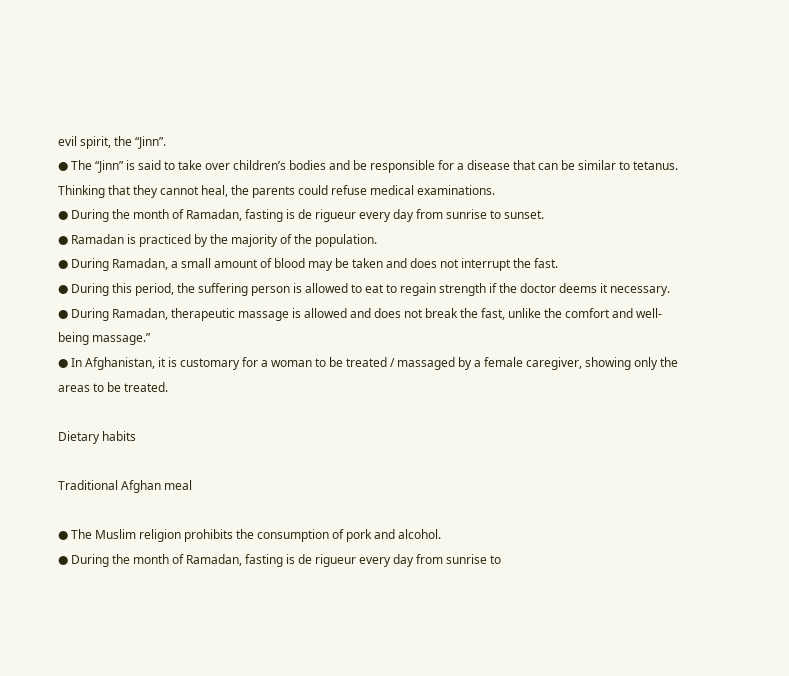evil spirit, the “Jinn”.
● The “Jinn” is said to take over children’s bodies and be responsible for a disease that can be similar to tetanus. Thinking that they cannot heal, the parents could refuse medical examinations.
● During the month of Ramadan, fasting is de rigueur every day from sunrise to sunset.
● Ramadan is practiced by the majority of the population.
● During Ramadan, a small amount of blood may be taken and does not interrupt the fast.
● During this period, the suffering person is allowed to eat to regain strength if the doctor deems it necessary.
● During Ramadan, therapeutic massage is allowed and does not break the fast, unlike the comfort and well-being massage.”
● In Afghanistan, it is customary for a woman to be treated / massaged by a female caregiver, showing only the areas to be treated.

Dietary habits

Traditional Afghan meal

● The Muslim religion prohibits the consumption of pork and alcohol.
● During the month of Ramadan, fasting is de rigueur every day from sunrise to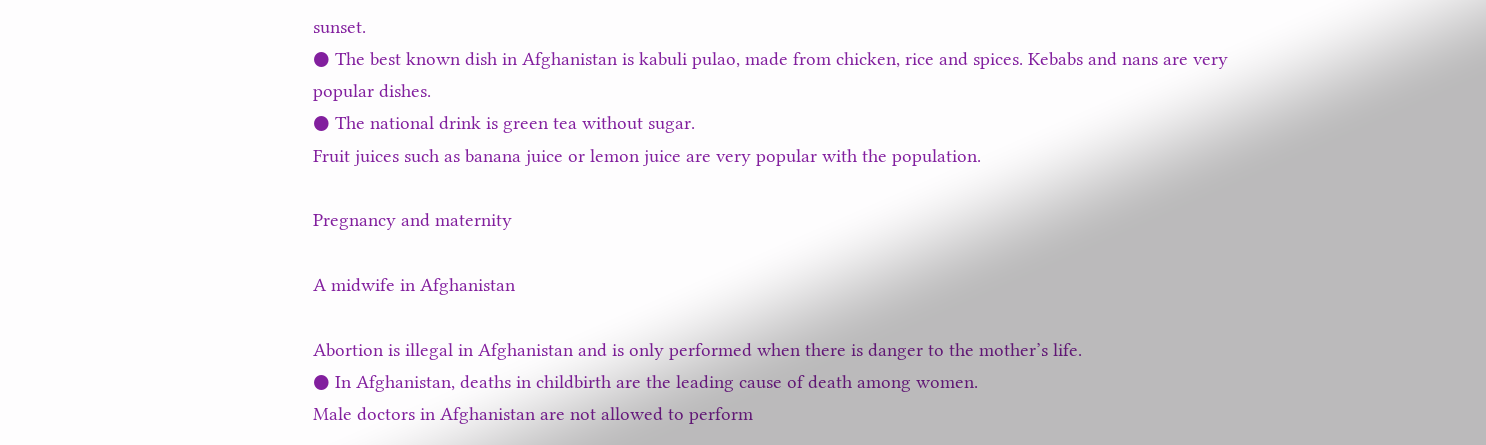sunset.
● The best known dish in Afghanistan is kabuli pulao, made from chicken, rice and spices. Kebabs and nans are very popular dishes.
● The national drink is green tea without sugar.
Fruit juices such as banana juice or lemon juice are very popular with the population.

Pregnancy and maternity

A midwife in Afghanistan

Abortion is illegal in Afghanistan and is only performed when there is danger to the mother’s life.
● In Afghanistan, deaths in childbirth are the leading cause of death among women.
Male doctors in Afghanistan are not allowed to perform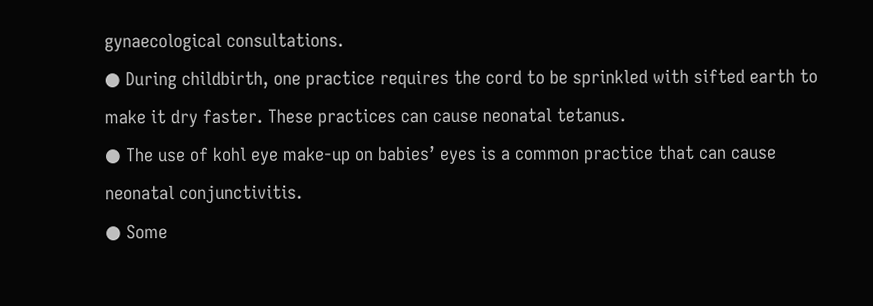gynaecological consultations.
● During childbirth, one practice requires the cord to be sprinkled with sifted earth to make it dry faster. These practices can cause neonatal tetanus.
● The use of kohl eye make-up on babies’ eyes is a common practice that can cause neonatal conjunctivitis.
● Some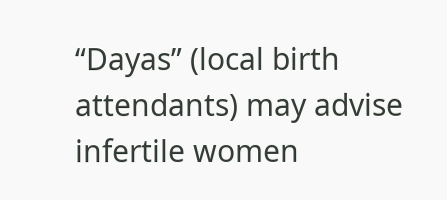“Dayas” (local birth attendants) may advise infertile women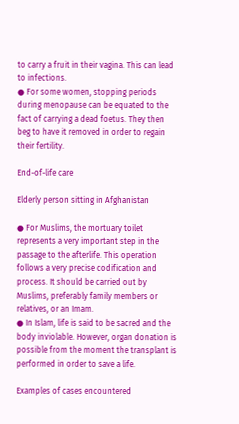to carry a fruit in their vagina. This can lead to infections.
● For some women, stopping periods during menopause can be equated to the fact of carrying a dead foetus. They then beg to have it removed in order to regain their fertility.

End-of-life care

Elderly person sitting in Afghanistan

● For Muslims, the mortuary toilet represents a very important step in the passage to the afterlife. This operation follows a very precise codification and process. It should be carried out by Muslims, preferably family members or relatives, or an Imam.
● In Islam, life is said to be sacred and the body inviolable. However, organ donation is possible from the moment the transplant is performed in order to save a life.

Examples of cases encountered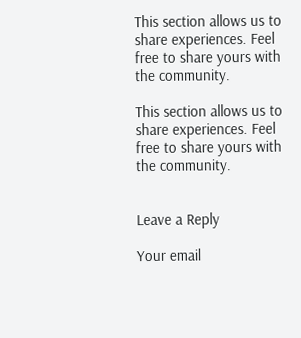This section allows us to share experiences. Feel free to share yours with the community.

This section allows us to share experiences. Feel free to share yours with the community.


Leave a Reply

Your email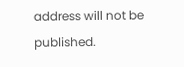address will not be published.